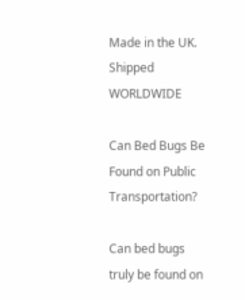Made in the UK. Shipped WORLDWIDE

Can Bed Bugs Be Found on Public Transportation?

Can bed bugs truly be found on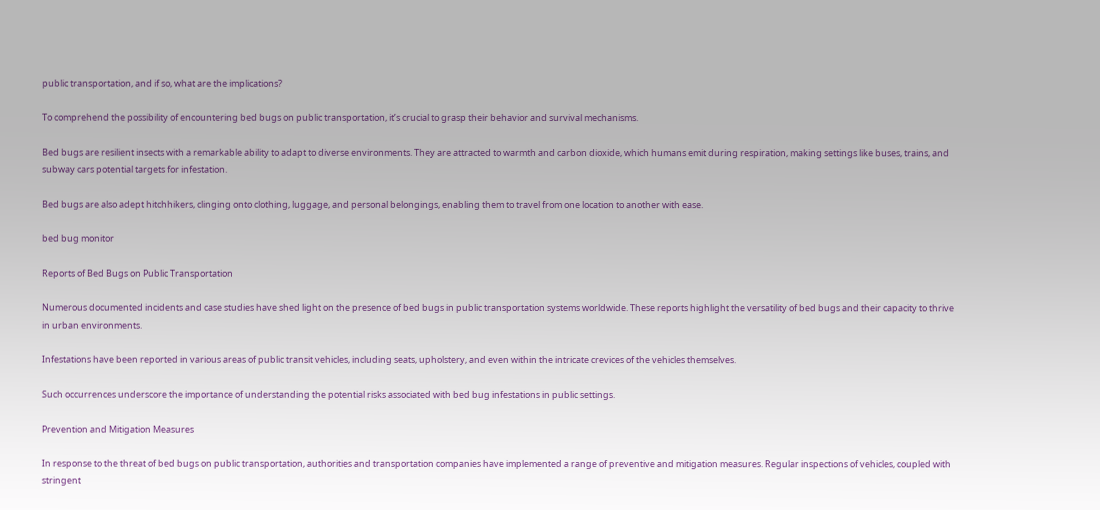public transportation, and if so, what are the implications?

To comprehend the possibility of encountering bed bugs on public transportation, it’s crucial to grasp their behavior and survival mechanisms.

Bed bugs are resilient insects with a remarkable ability to adapt to diverse environments. They are attracted to warmth and carbon dioxide, which humans emit during respiration, making settings like buses, trains, and subway cars potential targets for infestation.

Bed bugs are also adept hitchhikers, clinging onto clothing, luggage, and personal belongings, enabling them to travel from one location to another with ease.

bed bug monitor

Reports of Bed Bugs on Public Transportation

Numerous documented incidents and case studies have shed light on the presence of bed bugs in public transportation systems worldwide. These reports highlight the versatility of bed bugs and their capacity to thrive in urban environments.

Infestations have been reported in various areas of public transit vehicles, including seats, upholstery, and even within the intricate crevices of the vehicles themselves.

Such occurrences underscore the importance of understanding the potential risks associated with bed bug infestations in public settings.

Prevention and Mitigation Measures

In response to the threat of bed bugs on public transportation, authorities and transportation companies have implemented a range of preventive and mitigation measures. Regular inspections of vehicles, coupled with stringent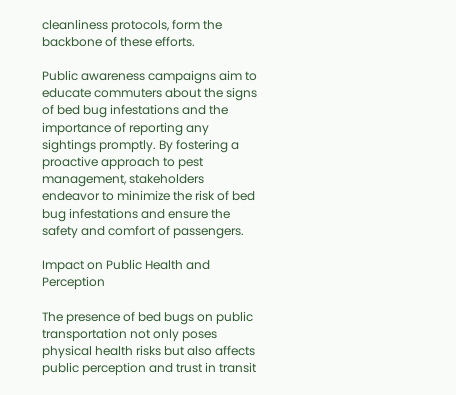cleanliness protocols, form the backbone of these efforts.

Public awareness campaigns aim to educate commuters about the signs of bed bug infestations and the importance of reporting any sightings promptly. By fostering a proactive approach to pest management, stakeholders endeavor to minimize the risk of bed bug infestations and ensure the safety and comfort of passengers.

Impact on Public Health and Perception

The presence of bed bugs on public transportation not only poses physical health risks but also affects public perception and trust in transit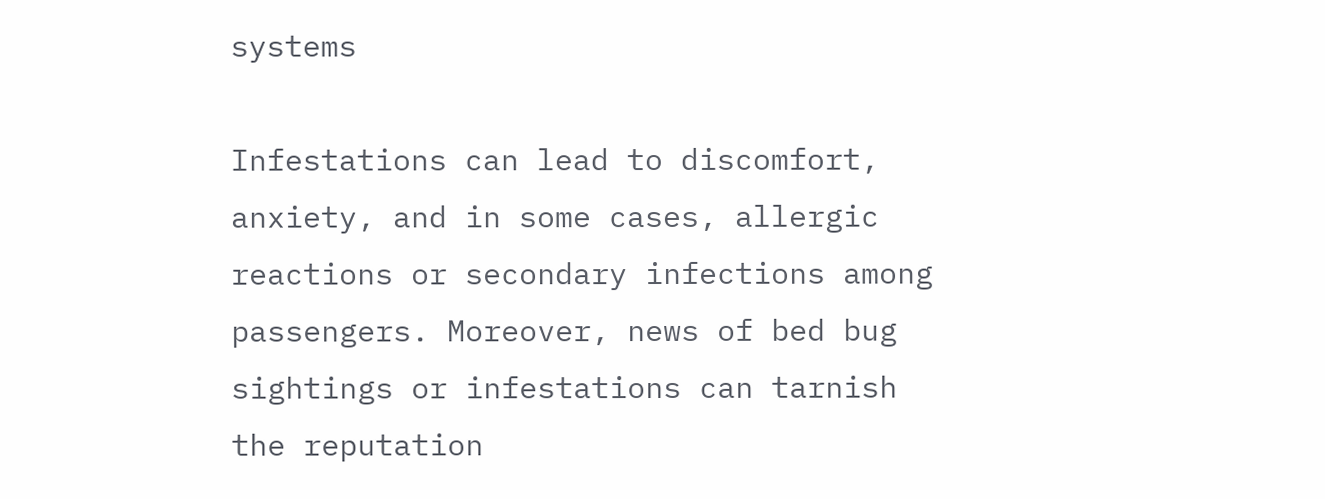systems

Infestations can lead to discomfort, anxiety, and in some cases, allergic reactions or secondary infections among passengers. Moreover, news of bed bug sightings or infestations can tarnish the reputation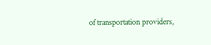of transportation providers,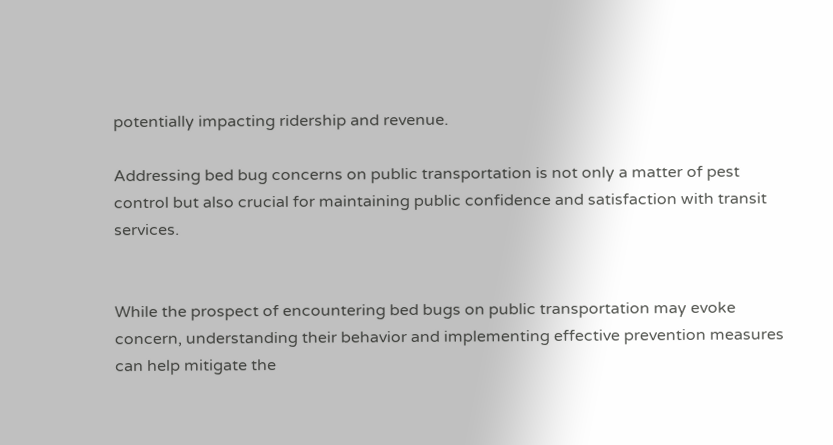potentially impacting ridership and revenue.

Addressing bed bug concerns on public transportation is not only a matter of pest control but also crucial for maintaining public confidence and satisfaction with transit services.


While the prospect of encountering bed bugs on public transportation may evoke concern, understanding their behavior and implementing effective prevention measures can help mitigate the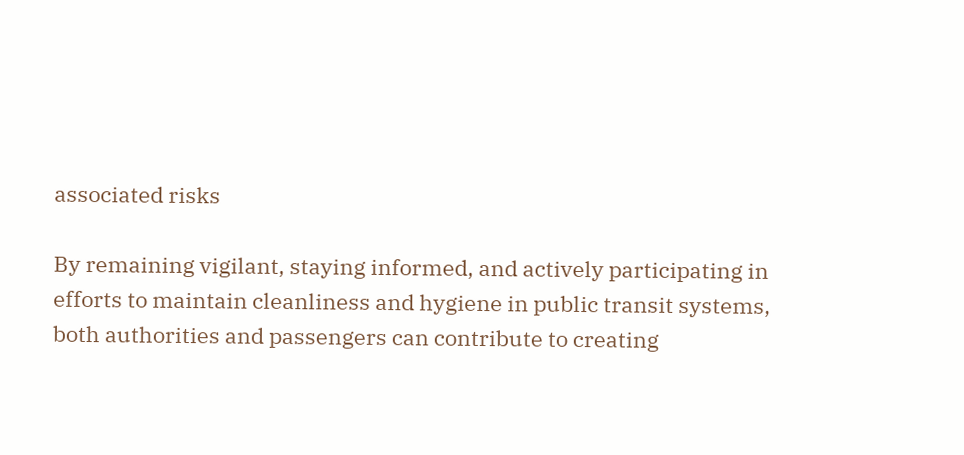associated risks

By remaining vigilant, staying informed, and actively participating in efforts to maintain cleanliness and hygiene in public transit systems, both authorities and passengers can contribute to creating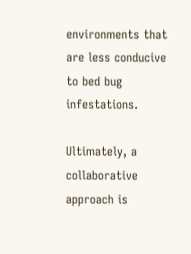environments that are less conducive to bed bug infestations.

Ultimately, a collaborative approach is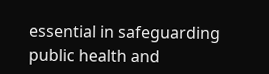essential in safeguarding public health and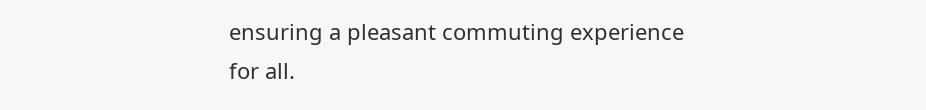ensuring a pleasant commuting experience for all.